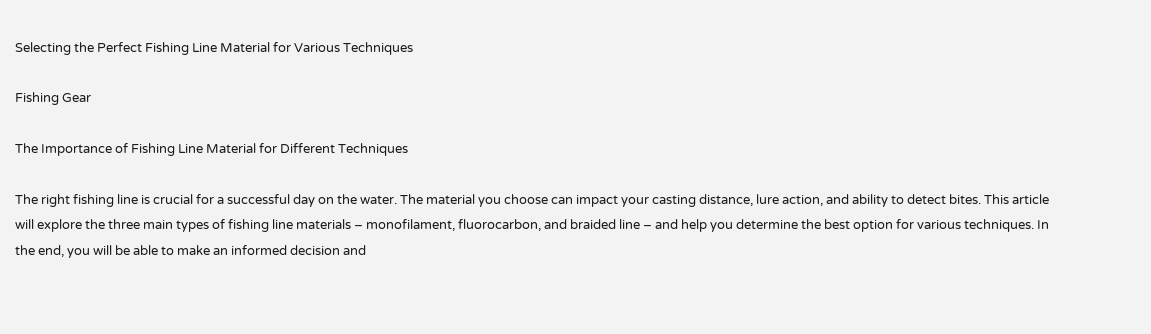Selecting the Perfect Fishing Line Material for Various Techniques

Fishing Gear

The Importance of Fishing Line Material for Different Techniques

The right fishing line is crucial for a successful day on the water. The material you choose can impact your casting distance, lure action, and ability to detect bites. This article will explore the three main types of fishing line materials – monofilament, fluorocarbon, and braided line – and help you determine the best option for various techniques. In the end, you will be able to make an informed decision and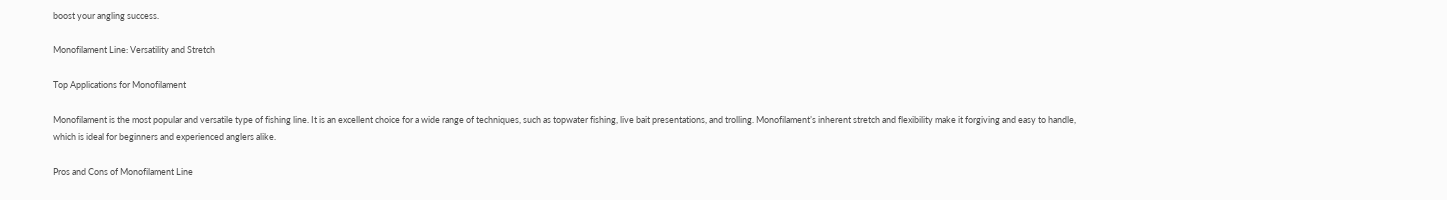boost your angling success.

Monofilament Line: Versatility and Stretch

Top Applications for Monofilament

Monofilament is the most popular and versatile type of fishing line. It is an excellent choice for a wide range of techniques, such as topwater fishing, live bait presentations, and trolling. Monofilament’s inherent stretch and flexibility make it forgiving and easy to handle, which is ideal for beginners and experienced anglers alike.

Pros and Cons of Monofilament Line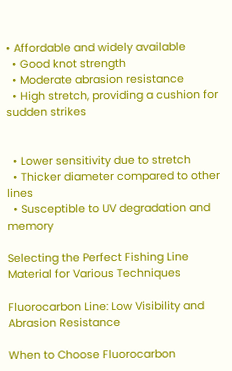• Affordable and widely available
  • Good knot strength
  • Moderate abrasion resistance
  • High stretch, providing a cushion for sudden strikes


  • Lower sensitivity due to stretch
  • Thicker diameter compared to other lines
  • Susceptible to UV degradation and memory

Selecting the Perfect Fishing Line Material for Various Techniques

Fluorocarbon Line: Low Visibility and Abrasion Resistance

When to Choose Fluorocarbon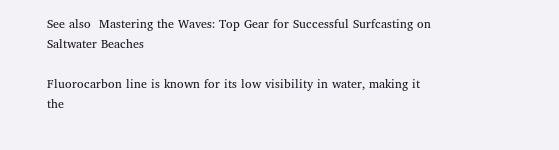See also  Mastering the Waves: Top Gear for Successful Surfcasting on Saltwater Beaches

Fluorocarbon line is known for its low visibility in water, making it the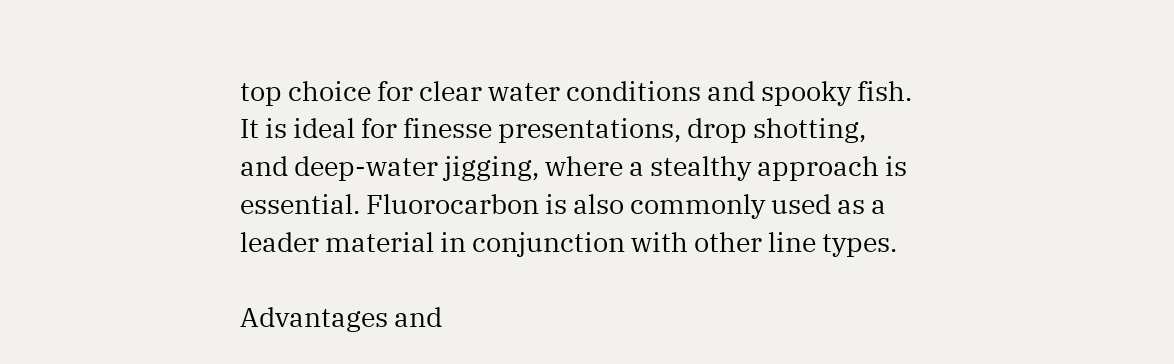top choice for clear water conditions and spooky fish. It is ideal for finesse presentations, drop shotting, and deep-water jigging, where a stealthy approach is essential. Fluorocarbon is also commonly used as a leader material in conjunction with other line types.

Advantages and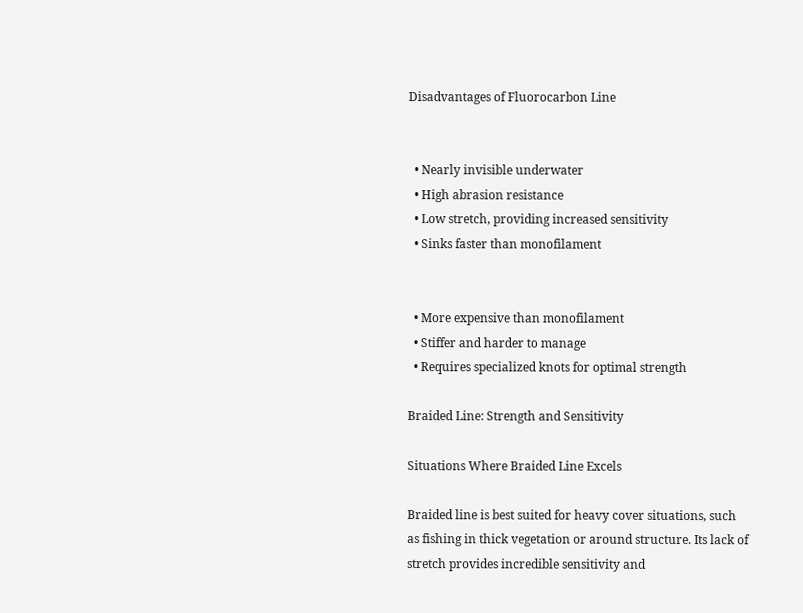Disadvantages of Fluorocarbon Line


  • Nearly invisible underwater
  • High abrasion resistance
  • Low stretch, providing increased sensitivity
  • Sinks faster than monofilament


  • More expensive than monofilament
  • Stiffer and harder to manage
  • Requires specialized knots for optimal strength

Braided Line: Strength and Sensitivity

Situations Where Braided Line Excels

Braided line is best suited for heavy cover situations, such as fishing in thick vegetation or around structure. Its lack of stretch provides incredible sensitivity and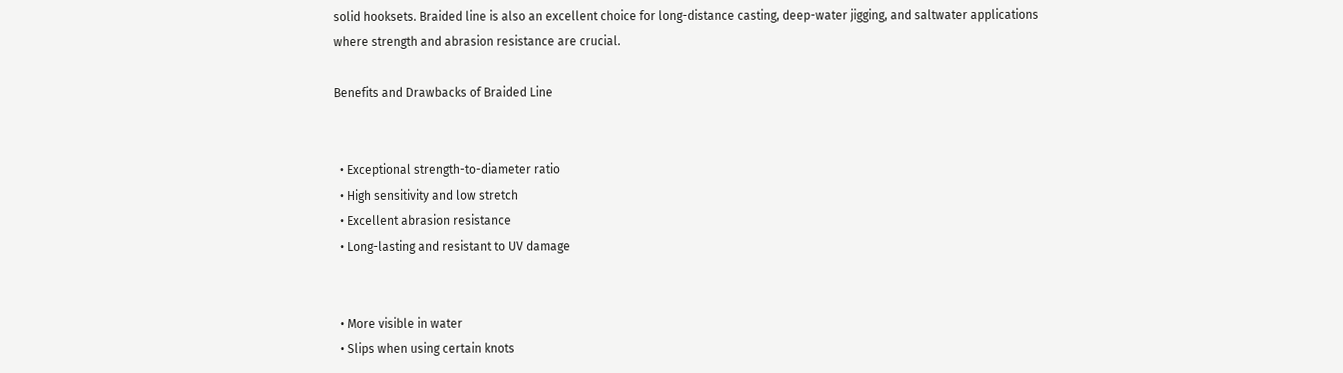solid hooksets. Braided line is also an excellent choice for long-distance casting, deep-water jigging, and saltwater applications where strength and abrasion resistance are crucial.

Benefits and Drawbacks of Braided Line


  • Exceptional strength-to-diameter ratio
  • High sensitivity and low stretch
  • Excellent abrasion resistance
  • Long-lasting and resistant to UV damage


  • More visible in water
  • Slips when using certain knots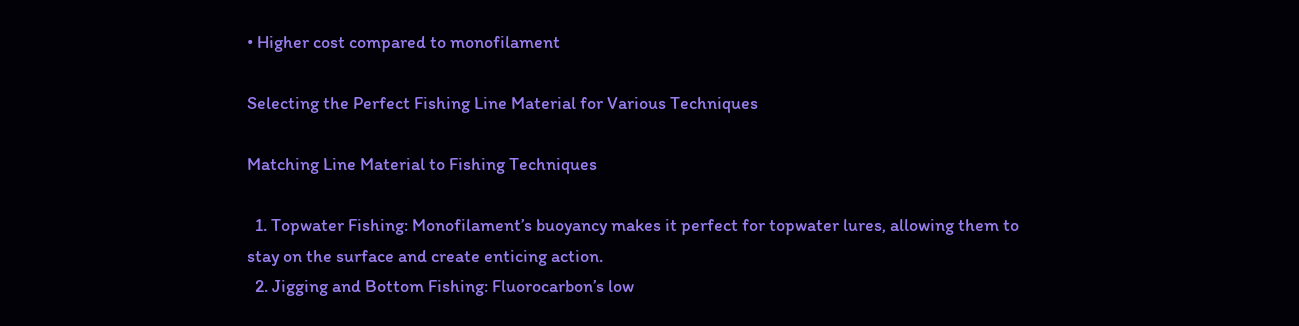• Higher cost compared to monofilament

Selecting the Perfect Fishing Line Material for Various Techniques

Matching Line Material to Fishing Techniques

  1. Topwater Fishing: Monofilament’s buoyancy makes it perfect for topwater lures, allowing them to stay on the surface and create enticing action.
  2. Jigging and Bottom Fishing: Fluorocarbon’s low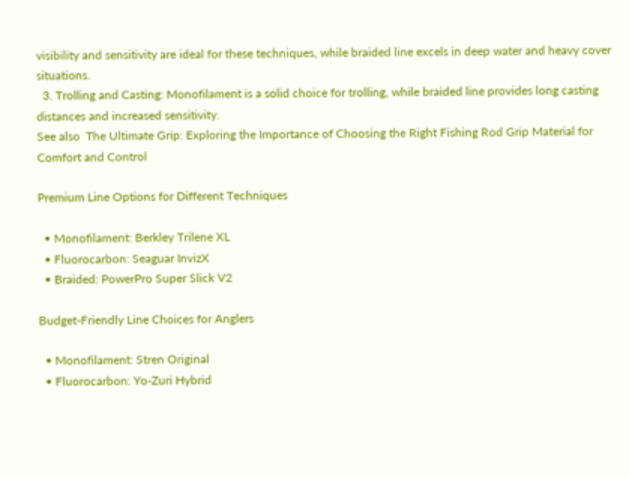visibility and sensitivity are ideal for these techniques, while braided line excels in deep water and heavy cover situations.
  3. Trolling and Casting: Monofilament is a solid choice for trolling, while braided line provides long casting distances and increased sensitivity.
See also  The Ultimate Grip: Exploring the Importance of Choosing the Right Fishing Rod Grip Material for Comfort and Control

Premium Line Options for Different Techniques

  • Monofilament: Berkley Trilene XL
  • Fluorocarbon: Seaguar InvizX
  • Braided: PowerPro Super Slick V2

Budget-Friendly Line Choices for Anglers

  • Monofilament: Stren Original
  • Fluorocarbon: Yo-Zuri Hybrid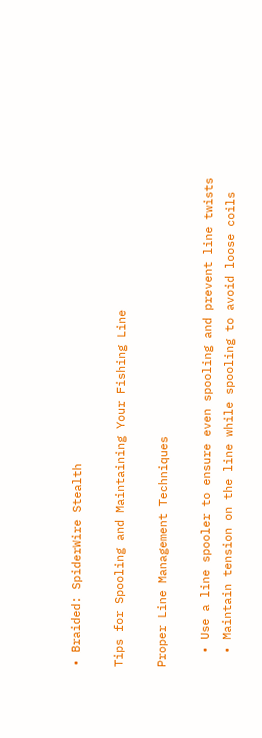• Braided: SpiderWire Stealth

Tips for Spooling and Maintaining Your Fishing Line

Proper Line Management Techniques

  • Use a line spooler to ensure even spooling and prevent line twists
  • Maintain tension on the line while spooling to avoid loose coils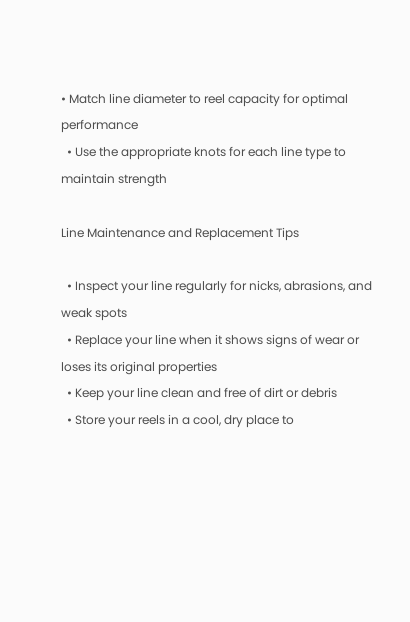• Match line diameter to reel capacity for optimal performance
  • Use the appropriate knots for each line type to maintain strength

Line Maintenance and Replacement Tips

  • Inspect your line regularly for nicks, abrasions, and weak spots
  • Replace your line when it shows signs of wear or loses its original properties
  • Keep your line clean and free of dirt or debris
  • Store your reels in a cool, dry place to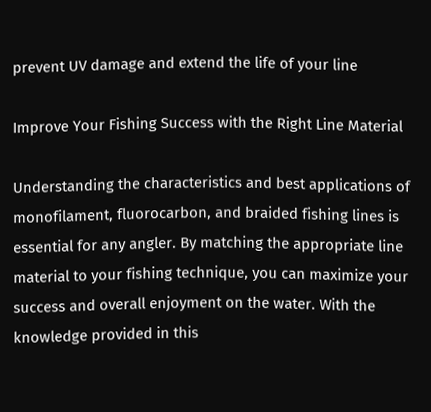prevent UV damage and extend the life of your line

Improve Your Fishing Success with the Right Line Material

Understanding the characteristics and best applications of monofilament, fluorocarbon, and braided fishing lines is essential for any angler. By matching the appropriate line material to your fishing technique, you can maximize your success and overall enjoyment on the water. With the knowledge provided in this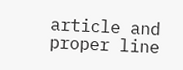article and proper line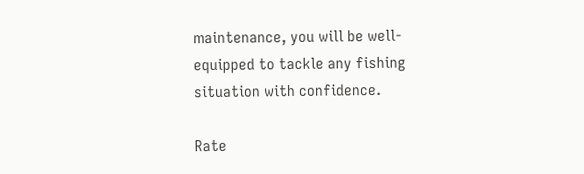maintenance, you will be well-equipped to tackle any fishing situation with confidence.

Rate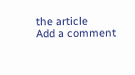the article
Add a comment